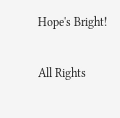Hope's Bright!

All Rights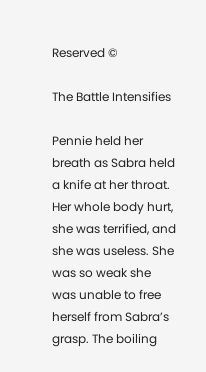Reserved ©

The Battle Intensifies

Pennie held her breath as Sabra held a knife at her throat. Her whole body hurt, she was terrified, and she was useless. She was so weak she was unable to free herself from Sabra’s grasp. The boiling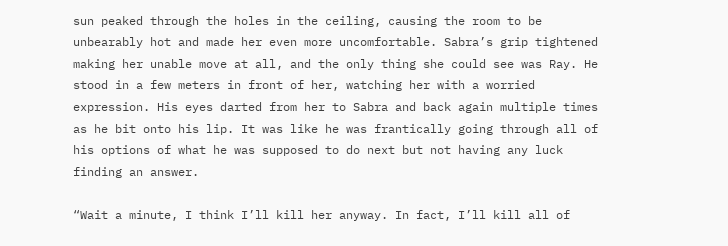sun peaked through the holes in the ceiling, causing the room to be unbearably hot and made her even more uncomfortable. Sabra’s grip tightened making her unable move at all, and the only thing she could see was Ray. He stood in a few meters in front of her, watching her with a worried expression. His eyes darted from her to Sabra and back again multiple times as he bit onto his lip. It was like he was frantically going through all of his options of what he was supposed to do next but not having any luck finding an answer.

“Wait a minute, I think I’ll kill her anyway. In fact, I’ll kill all of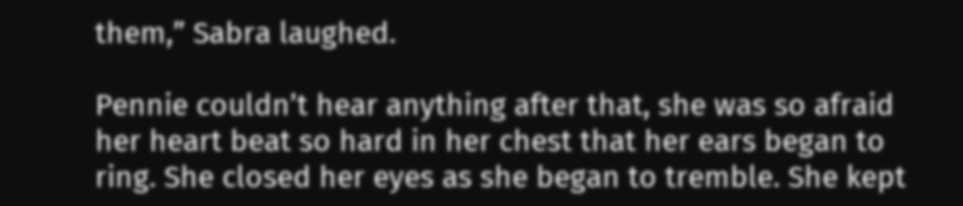them,” Sabra laughed.

Pennie couldn’t hear anything after that, she was so afraid her heart beat so hard in her chest that her ears began to ring. She closed her eyes as she began to tremble. She kept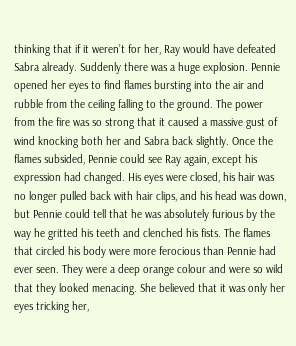thinking that if it weren’t for her, Ray would have defeated Sabra already. Suddenly there was a huge explosion. Pennie opened her eyes to find flames bursting into the air and rubble from the ceiling falling to the ground. The power from the fire was so strong that it caused a massive gust of wind knocking both her and Sabra back slightly. Once the flames subsided, Pennie could see Ray again, except his expression had changed. His eyes were closed, his hair was no longer pulled back with hair clips, and his head was down, but Pennie could tell that he was absolutely furious by the way he gritted his teeth and clenched his fists. The flames that circled his body were more ferocious than Pennie had ever seen. They were a deep orange colour and were so wild that they looked menacing. She believed that it was only her eyes tricking her,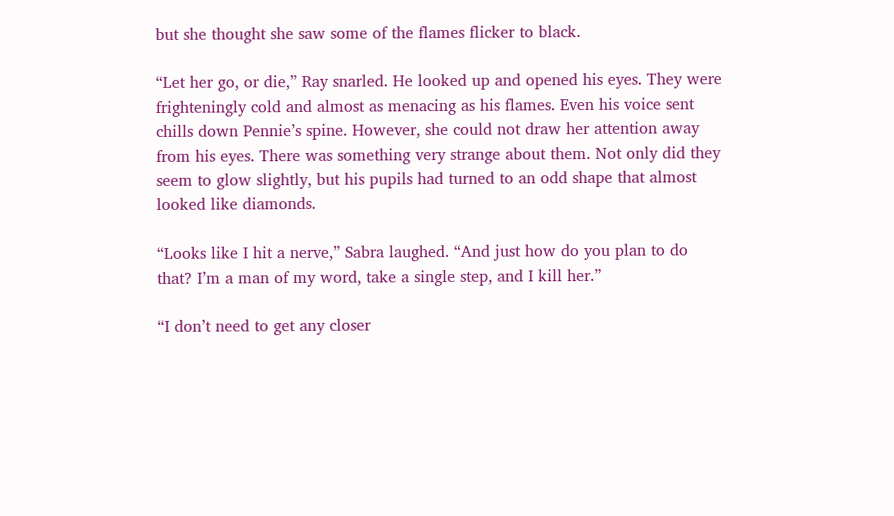but she thought she saw some of the flames flicker to black.

“Let her go, or die,” Ray snarled. He looked up and opened his eyes. They were frighteningly cold and almost as menacing as his flames. Even his voice sent chills down Pennie’s spine. However, she could not draw her attention away from his eyes. There was something very strange about them. Not only did they seem to glow slightly, but his pupils had turned to an odd shape that almost looked like diamonds.

“Looks like I hit a nerve,” Sabra laughed. “And just how do you plan to do that? I’m a man of my word, take a single step, and I kill her.”

“I don’t need to get any closer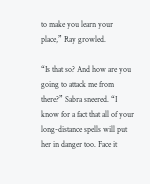to make you learn your place,” Ray growled.

“Is that so? And how are you going to attack me from there?” Sabra sneered. “I know for a fact that all of your long-distance spells will put her in danger too. Face it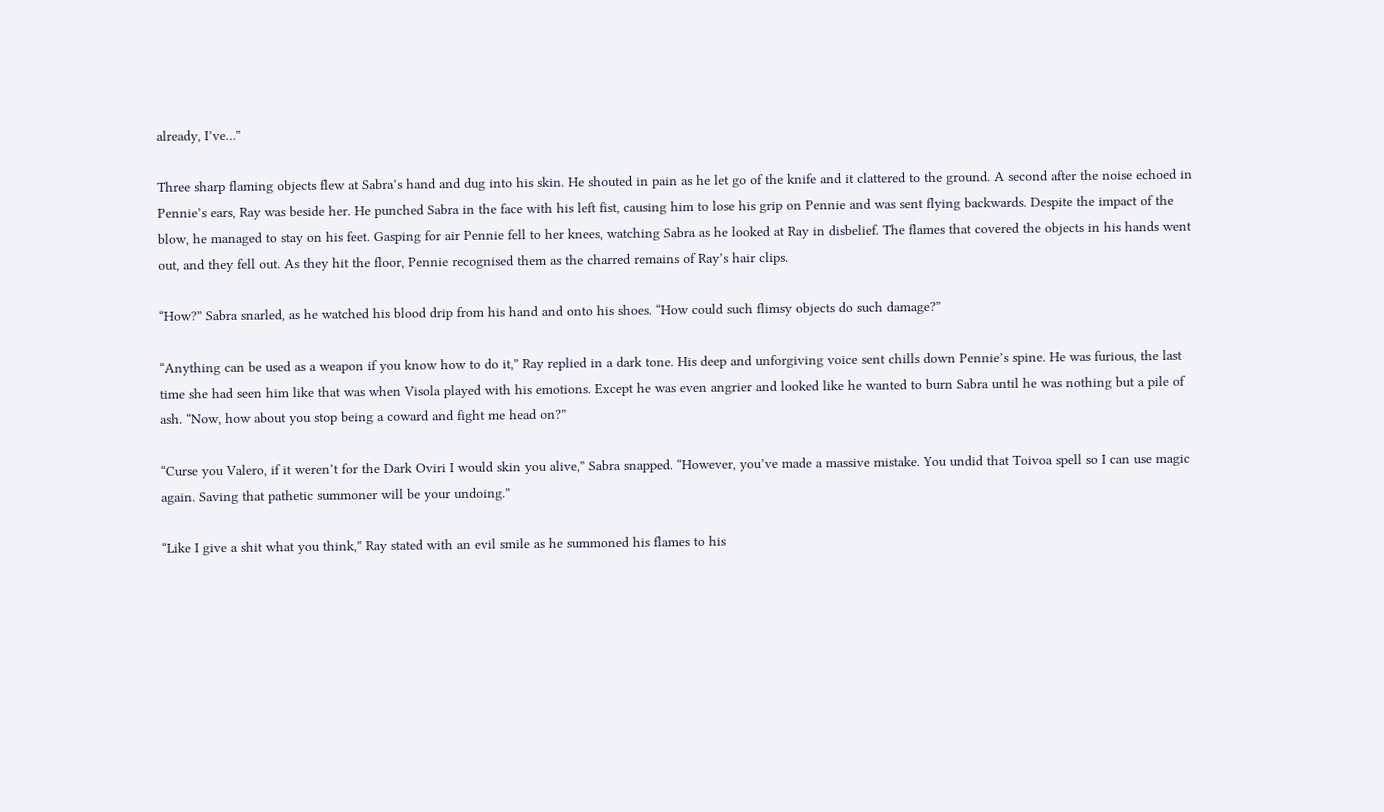already, I’ve…”

Three sharp flaming objects flew at Sabra’s hand and dug into his skin. He shouted in pain as he let go of the knife and it clattered to the ground. A second after the noise echoed in Pennie’s ears, Ray was beside her. He punched Sabra in the face with his left fist, causing him to lose his grip on Pennie and was sent flying backwards. Despite the impact of the blow, he managed to stay on his feet. Gasping for air Pennie fell to her knees, watching Sabra as he looked at Ray in disbelief. The flames that covered the objects in his hands went out, and they fell out. As they hit the floor, Pennie recognised them as the charred remains of Ray’s hair clips.

“How?” Sabra snarled, as he watched his blood drip from his hand and onto his shoes. “How could such flimsy objects do such damage?”

“Anything can be used as a weapon if you know how to do it,” Ray replied in a dark tone. His deep and unforgiving voice sent chills down Pennie’s spine. He was furious, the last time she had seen him like that was when Visola played with his emotions. Except he was even angrier and looked like he wanted to burn Sabra until he was nothing but a pile of ash. “Now, how about you stop being a coward and fight me head on?”

“Curse you Valero, if it weren’t for the Dark Oviri I would skin you alive,” Sabra snapped. “However, you’ve made a massive mistake. You undid that Toivoa spell so I can use magic again. Saving that pathetic summoner will be your undoing.”

“Like I give a shit what you think,” Ray stated with an evil smile as he summoned his flames to his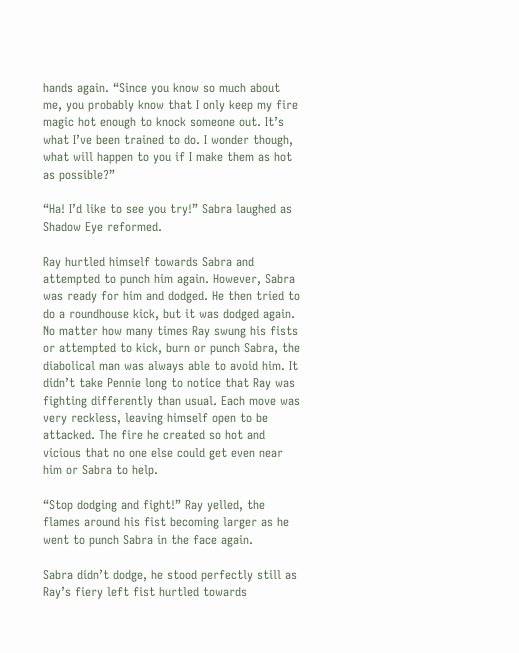hands again. “Since you know so much about me, you probably know that I only keep my fire magic hot enough to knock someone out. It’s what I’ve been trained to do. I wonder though, what will happen to you if I make them as hot as possible?”

“Ha! I’d like to see you try!” Sabra laughed as Shadow Eye reformed.

Ray hurtled himself towards Sabra and attempted to punch him again. However, Sabra was ready for him and dodged. He then tried to do a roundhouse kick, but it was dodged again. No matter how many times Ray swung his fists or attempted to kick, burn or punch Sabra, the diabolical man was always able to avoid him. It didn’t take Pennie long to notice that Ray was fighting differently than usual. Each move was very reckless, leaving himself open to be attacked. The fire he created so hot and vicious that no one else could get even near him or Sabra to help.

“Stop dodging and fight!” Ray yelled, the flames around his fist becoming larger as he went to punch Sabra in the face again.

Sabra didn’t dodge, he stood perfectly still as Ray’s fiery left fist hurtled towards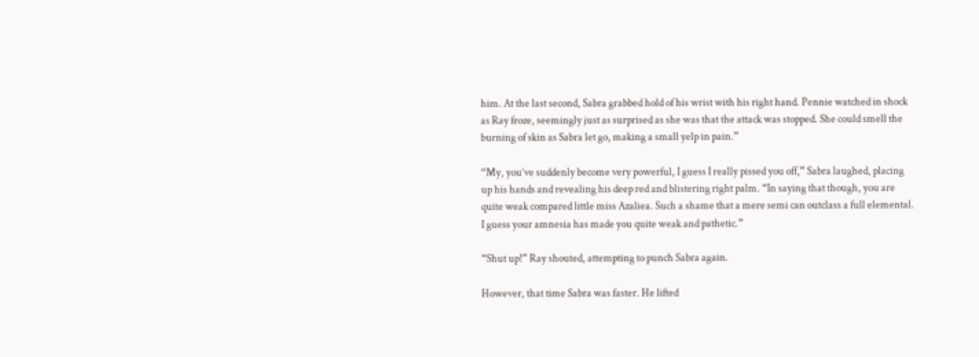him. At the last second, Sabra grabbed hold of his wrist with his right hand. Pennie watched in shock as Ray froze, seemingly just as surprised as she was that the attack was stopped. She could smell the burning of skin as Sabra let go, making a small yelp in pain.”

“My, you’ve suddenly become very powerful, I guess I really pissed you off,” Sabra laughed, placing up his hands and revealing his deep red and blistering right palm. “In saying that though, you are quite weak compared little miss Azaliea. Such a shame that a mere semi can outclass a full elemental. I guess your amnesia has made you quite weak and pathetic.”

“Shut up!” Ray shouted, attempting to punch Sabra again.

However, that time Sabra was faster. He lifted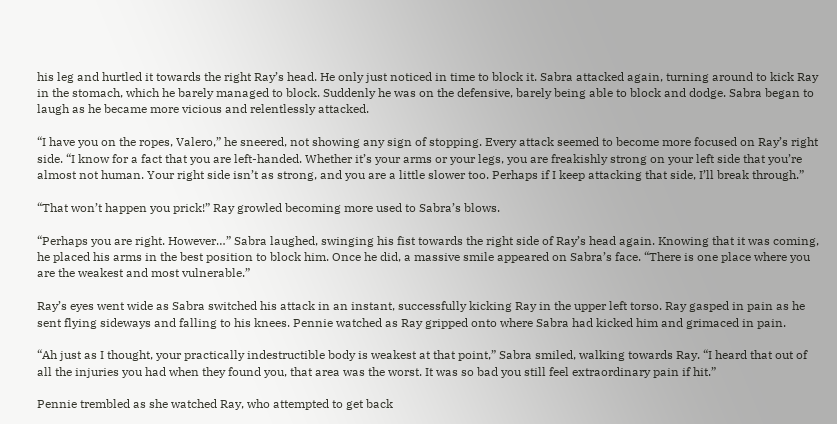his leg and hurtled it towards the right Ray’s head. He only just noticed in time to block it. Sabra attacked again, turning around to kick Ray in the stomach, which he barely managed to block. Suddenly he was on the defensive, barely being able to block and dodge. Sabra began to laugh as he became more vicious and relentlessly attacked.

“I have you on the ropes, Valero,” he sneered, not showing any sign of stopping. Every attack seemed to become more focused on Ray’s right side. “I know for a fact that you are left-handed. Whether it’s your arms or your legs, you are freakishly strong on your left side that you’re almost not human. Your right side isn’t as strong, and you are a little slower too. Perhaps if I keep attacking that side, I’ll break through.”

“That won’t happen you prick!” Ray growled becoming more used to Sabra’s blows.

“Perhaps you are right. However…” Sabra laughed, swinging his fist towards the right side of Ray’s head again. Knowing that it was coming, he placed his arms in the best position to block him. Once he did, a massive smile appeared on Sabra’s face. “There is one place where you are the weakest and most vulnerable.”

Ray’s eyes went wide as Sabra switched his attack in an instant, successfully kicking Ray in the upper left torso. Ray gasped in pain as he sent flying sideways and falling to his knees. Pennie watched as Ray gripped onto where Sabra had kicked him and grimaced in pain.

“Ah just as I thought, your practically indestructible body is weakest at that point,” Sabra smiled, walking towards Ray. “I heard that out of all the injuries you had when they found you, that area was the worst. It was so bad you still feel extraordinary pain if hit.”

Pennie trembled as she watched Ray, who attempted to get back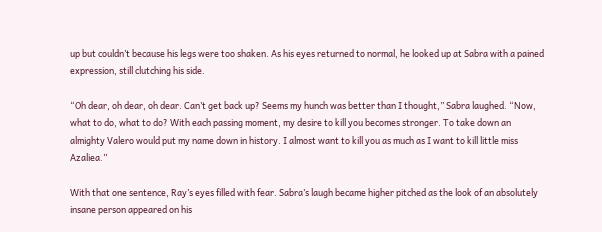up but couldn’t because his legs were too shaken. As his eyes returned to normal, he looked up at Sabra with a pained expression, still clutching his side.

“Oh dear, oh dear, oh dear. Can’t get back up? Seems my hunch was better than I thought,” Sabra laughed. “Now, what to do, what to do? With each passing moment, my desire to kill you becomes stronger. To take down an almighty Valero would put my name down in history. I almost want to kill you as much as I want to kill little miss Azaliea.”

With that one sentence, Ray’s eyes filled with fear. Sabra’s laugh became higher pitched as the look of an absolutely insane person appeared on his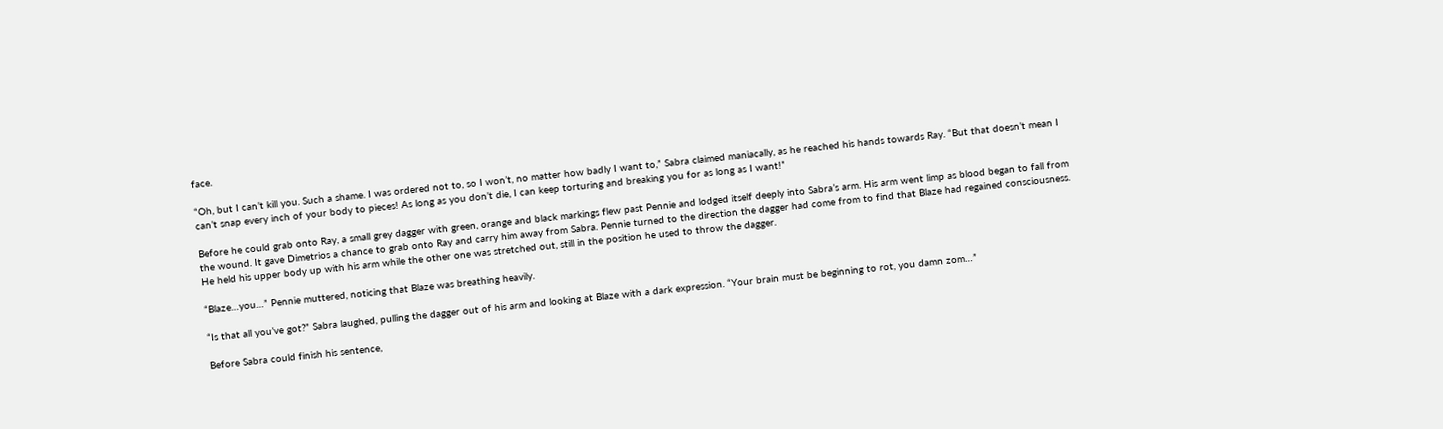face.

“Oh, but I can’t kill you. Such a shame. I was ordered not to, so I won’t, no matter how badly I want to,” Sabra claimed maniacally, as he reached his hands towards Ray. “But that doesn’t mean I can’t snap every inch of your body to pieces! As long as you don’t die, I can keep torturing and breaking you for as long as I want!”

Before he could grab onto Ray, a small grey dagger with green, orange and black markings flew past Pennie and lodged itself deeply into Sabra’s arm. His arm went limp as blood began to fall from the wound. It gave Dimetrios a chance to grab onto Ray and carry him away from Sabra. Pennie turned to the direction the dagger had come from to find that Blaze had regained consciousness. He held his upper body up with his arm while the other one was stretched out, still in the position he used to throw the dagger.

“Blaze…you…” Pennie muttered, noticing that Blaze was breathing heavily.

“Is that all you’ve got?” Sabra laughed, pulling the dagger out of his arm and looking at Blaze with a dark expression. “Your brain must be beginning to rot, you damn zom…”

Before Sabra could finish his sentence,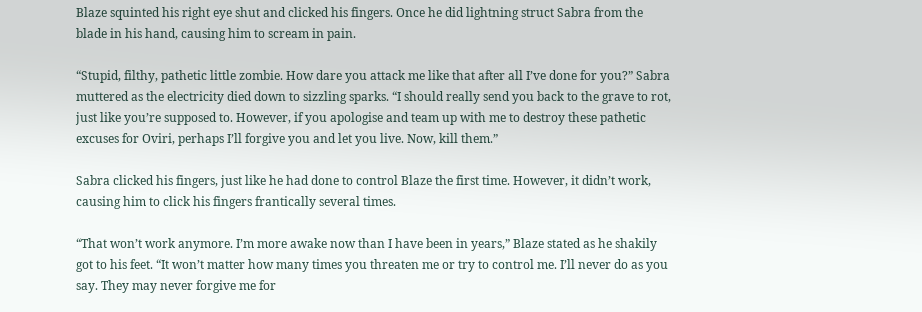Blaze squinted his right eye shut and clicked his fingers. Once he did lightning struct Sabra from the blade in his hand, causing him to scream in pain.

“Stupid, filthy, pathetic little zombie. How dare you attack me like that after all I’ve done for you?” Sabra muttered as the electricity died down to sizzling sparks. “I should really send you back to the grave to rot, just like you’re supposed to. However, if you apologise and team up with me to destroy these pathetic excuses for Oviri, perhaps I’ll forgive you and let you live. Now, kill them.”

Sabra clicked his fingers, just like he had done to control Blaze the first time. However, it didn’t work, causing him to click his fingers frantically several times.

“That won’t work anymore. I’m more awake now than I have been in years,” Blaze stated as he shakily got to his feet. “It won’t matter how many times you threaten me or try to control me. I’ll never do as you say. They may never forgive me for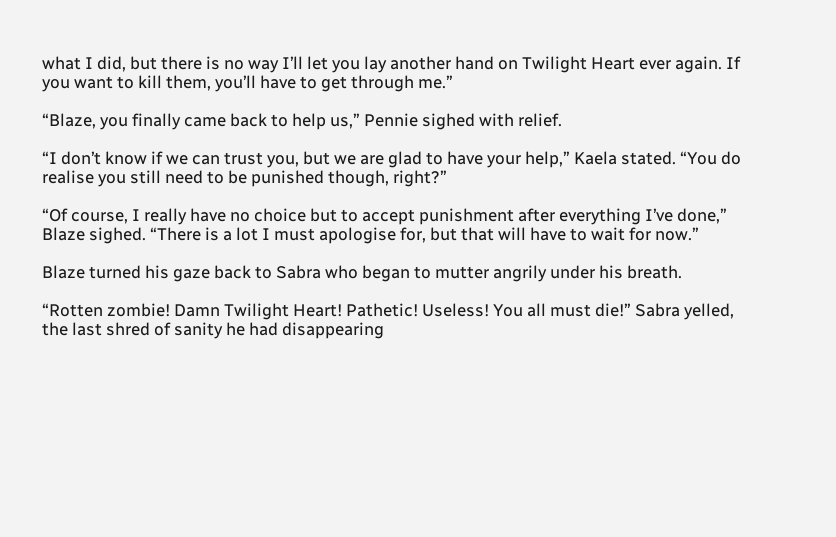what I did, but there is no way I’ll let you lay another hand on Twilight Heart ever again. If you want to kill them, you’ll have to get through me.”

“Blaze, you finally came back to help us,” Pennie sighed with relief.

“I don’t know if we can trust you, but we are glad to have your help,” Kaela stated. “You do realise you still need to be punished though, right?”

“Of course, I really have no choice but to accept punishment after everything I’ve done,” Blaze sighed. “There is a lot I must apologise for, but that will have to wait for now.”

Blaze turned his gaze back to Sabra who began to mutter angrily under his breath.

“Rotten zombie! Damn Twilight Heart! Pathetic! Useless! You all must die!” Sabra yelled, the last shred of sanity he had disappearing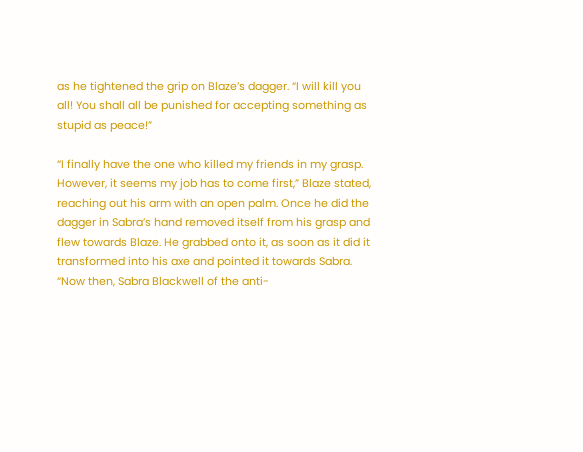as he tightened the grip on Blaze’s dagger. “I will kill you all! You shall all be punished for accepting something as stupid as peace!”

“I finally have the one who killed my friends in my grasp. However, it seems my job has to come first,” Blaze stated, reaching out his arm with an open palm. Once he did the dagger in Sabra’s hand removed itself from his grasp and flew towards Blaze. He grabbed onto it, as soon as it did it transformed into his axe and pointed it towards Sabra. “Now then, Sabra Blackwell of the anti-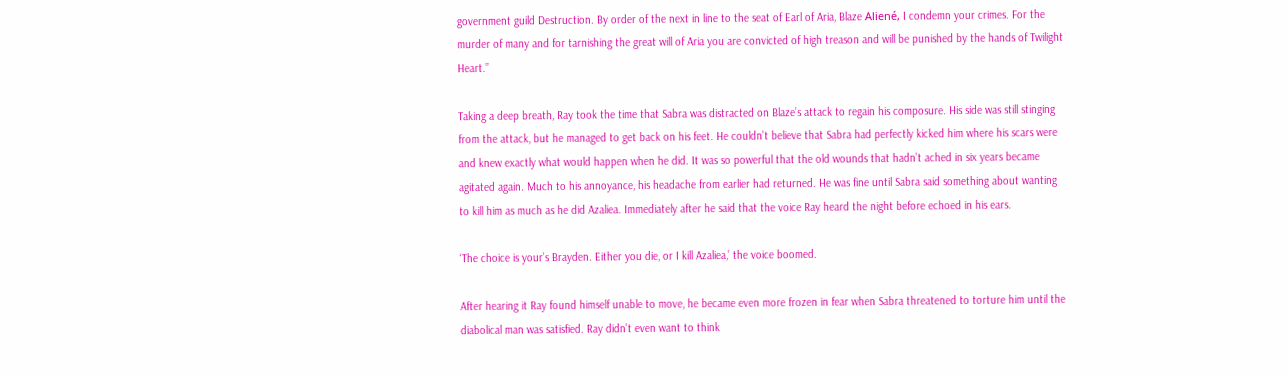government guild Destruction. By order of the next in line to the seat of Earl of Aria, Blaze Aliené, I condemn your crimes. For the murder of many and for tarnishing the great will of Aria you are convicted of high treason and will be punished by the hands of Twilight Heart.”

Taking a deep breath, Ray took the time that Sabra was distracted on Blaze’s attack to regain his composure. His side was still stinging from the attack, but he managed to get back on his feet. He couldn’t believe that Sabra had perfectly kicked him where his scars were and knew exactly what would happen when he did. It was so powerful that the old wounds that hadn’t ached in six years became agitated again. Much to his annoyance, his headache from earlier had returned. He was fine until Sabra said something about wanting to kill him as much as he did Azaliea. Immediately after he said that the voice Ray heard the night before echoed in his ears.

‘The choice is your’s Brayden. Either you die, or I kill Azaliea,’ the voice boomed.

After hearing it Ray found himself unable to move, he became even more frozen in fear when Sabra threatened to torture him until the diabolical man was satisfied. Ray didn’t even want to think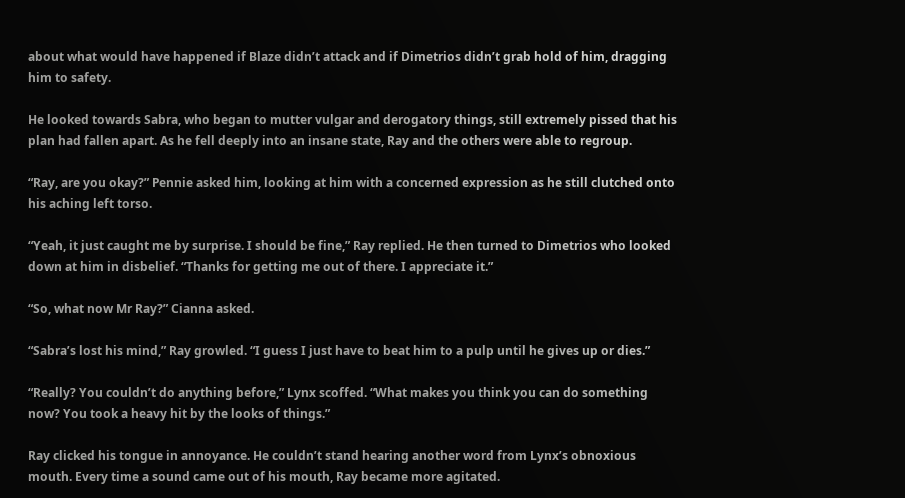about what would have happened if Blaze didn’t attack and if Dimetrios didn’t grab hold of him, dragging him to safety.

He looked towards Sabra, who began to mutter vulgar and derogatory things, still extremely pissed that his plan had fallen apart. As he fell deeply into an insane state, Ray and the others were able to regroup.

“Ray, are you okay?” Pennie asked him, looking at him with a concerned expression as he still clutched onto his aching left torso.

“Yeah, it just caught me by surprise. I should be fine,” Ray replied. He then turned to Dimetrios who looked down at him in disbelief. “Thanks for getting me out of there. I appreciate it.”

“So, what now Mr Ray?” Cianna asked.

“Sabra’s lost his mind,” Ray growled. “I guess I just have to beat him to a pulp until he gives up or dies.”

“Really? You couldn’t do anything before,” Lynx scoffed. “What makes you think you can do something now? You took a heavy hit by the looks of things.”

Ray clicked his tongue in annoyance. He couldn’t stand hearing another word from Lynx’s obnoxious mouth. Every time a sound came out of his mouth, Ray became more agitated.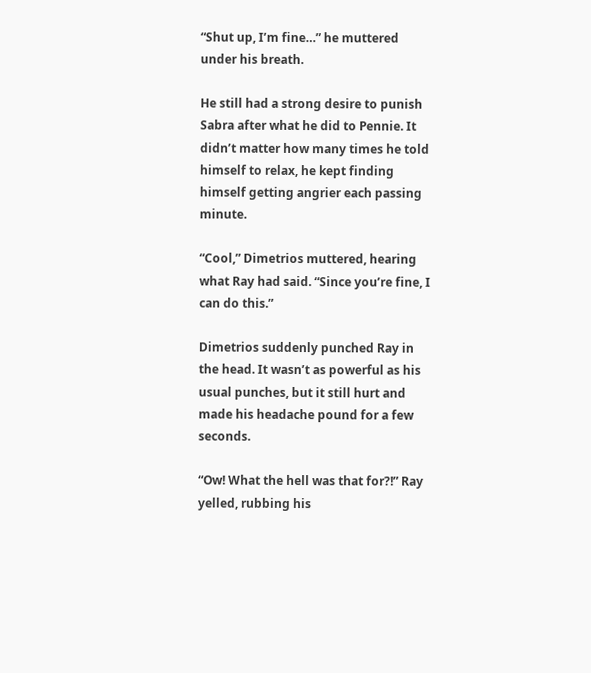“Shut up, I’m fine…” he muttered under his breath.

He still had a strong desire to punish Sabra after what he did to Pennie. It didn’t matter how many times he told himself to relax, he kept finding himself getting angrier each passing minute.

“Cool,” Dimetrios muttered, hearing what Ray had said. “Since you’re fine, I can do this.”

Dimetrios suddenly punched Ray in the head. It wasn’t as powerful as his usual punches, but it still hurt and made his headache pound for a few seconds.

“Ow! What the hell was that for?!” Ray yelled, rubbing his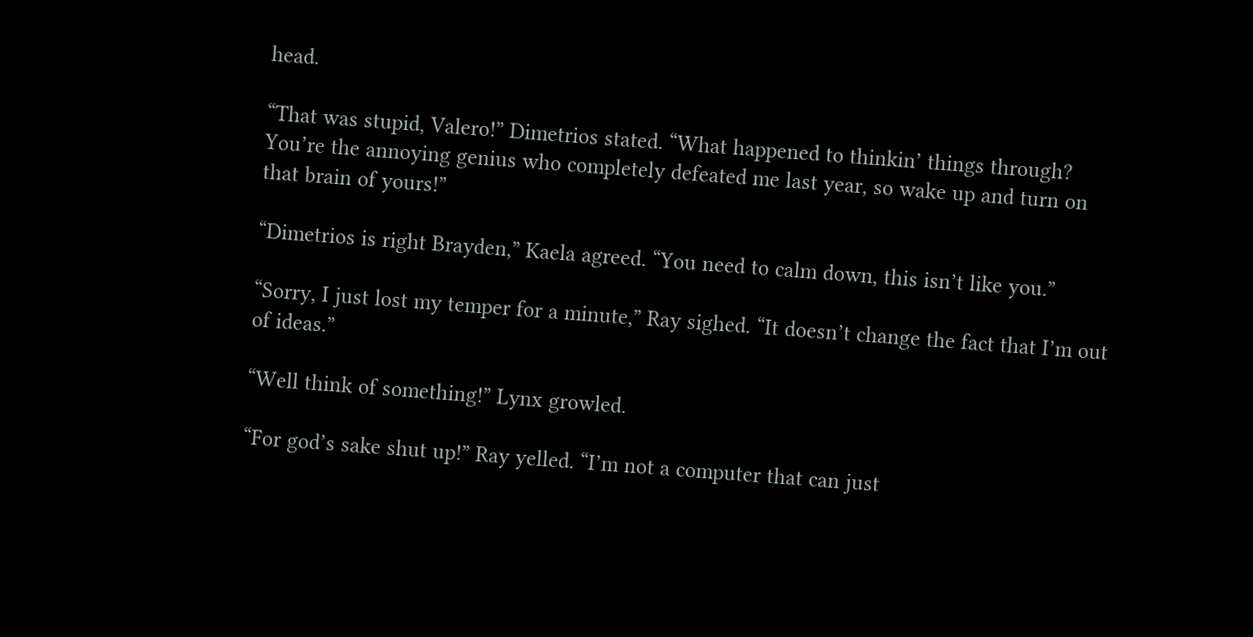head.

“That was stupid, Valero!” Dimetrios stated. “What happened to thinkin’ things through? You’re the annoying genius who completely defeated me last year, so wake up and turn on that brain of yours!”

“Dimetrios is right Brayden,” Kaela agreed. “You need to calm down, this isn’t like you.”

“Sorry, I just lost my temper for a minute,” Ray sighed. “It doesn’t change the fact that I’m out of ideas.”

“Well think of something!” Lynx growled.

“For god’s sake shut up!” Ray yelled. “I’m not a computer that can just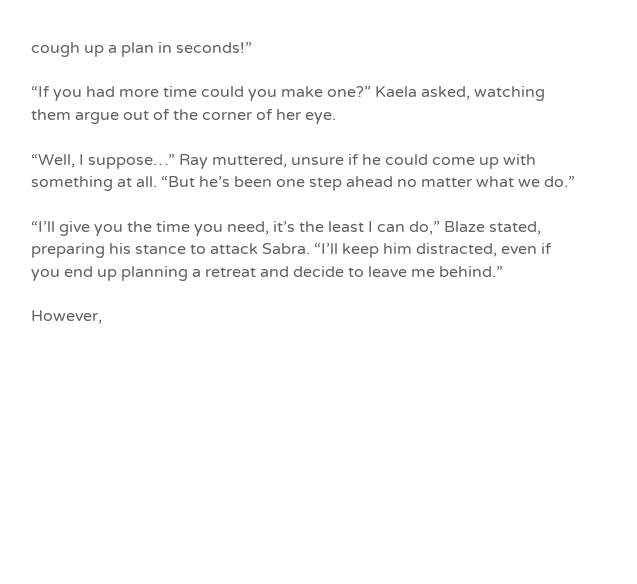cough up a plan in seconds!”

“If you had more time could you make one?” Kaela asked, watching them argue out of the corner of her eye.

“Well, I suppose…” Ray muttered, unsure if he could come up with something at all. “But he’s been one step ahead no matter what we do.”

“I’ll give you the time you need, it’s the least I can do,” Blaze stated, preparing his stance to attack Sabra. “I’ll keep him distracted, even if you end up planning a retreat and decide to leave me behind.”

However,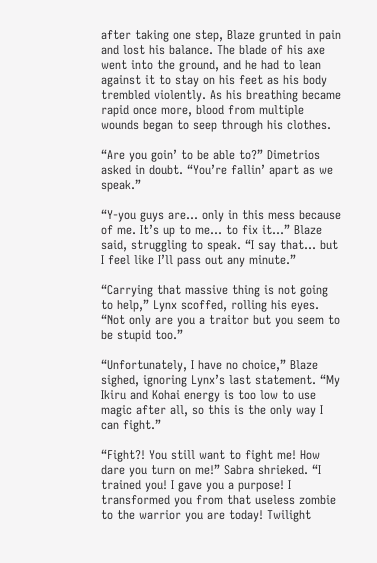after taking one step, Blaze grunted in pain and lost his balance. The blade of his axe went into the ground, and he had to lean against it to stay on his feet as his body trembled violently. As his breathing became rapid once more, blood from multiple wounds began to seep through his clothes.

“Are you goin’ to be able to?” Dimetrios asked in doubt. “You’re fallin’ apart as we speak.”

“Y-you guys are… only in this mess because of me. It’s up to me… to fix it…” Blaze said, struggling to speak. “I say that… but I feel like I’ll pass out any minute.”

“Carrying that massive thing is not going to help,” Lynx scoffed, rolling his eyes. “Not only are you a traitor but you seem to be stupid too.”

“Unfortunately, I have no choice,” Blaze sighed, ignoring Lynx’s last statement. “My Ikiru and Kohai energy is too low to use magic after all, so this is the only way I can fight.”

“Fight?! You still want to fight me! How dare you turn on me!” Sabra shrieked. “I trained you! I gave you a purpose! I transformed you from that useless zombie to the warrior you are today! Twilight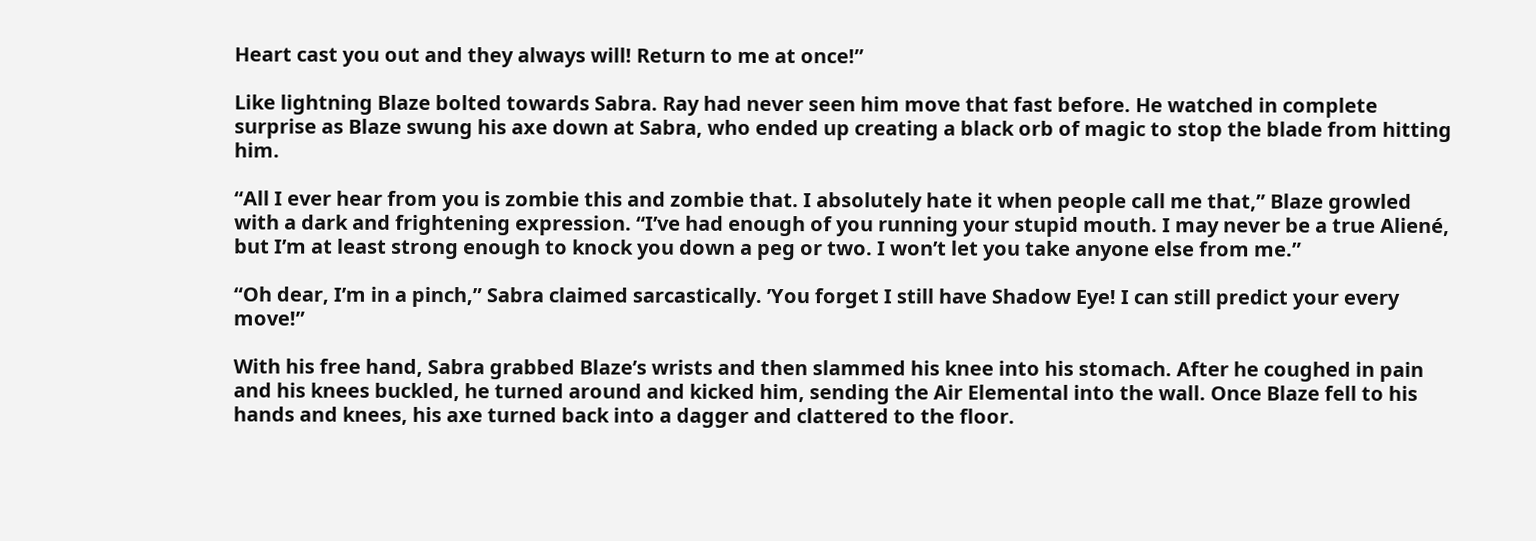Heart cast you out and they always will! Return to me at once!”

Like lightning Blaze bolted towards Sabra. Ray had never seen him move that fast before. He watched in complete surprise as Blaze swung his axe down at Sabra, who ended up creating a black orb of magic to stop the blade from hitting him.

“All I ever hear from you is zombie this and zombie that. I absolutely hate it when people call me that,” Blaze growled with a dark and frightening expression. “I’ve had enough of you running your stupid mouth. I may never be a true Aliené, but I’m at least strong enough to knock you down a peg or two. I won’t let you take anyone else from me.”

“Oh dear, I’m in a pinch,” Sabra claimed sarcastically. ’You forget I still have Shadow Eye! I can still predict your every move!”

With his free hand, Sabra grabbed Blaze’s wrists and then slammed his knee into his stomach. After he coughed in pain and his knees buckled, he turned around and kicked him, sending the Air Elemental into the wall. Once Blaze fell to his hands and knees, his axe turned back into a dagger and clattered to the floor.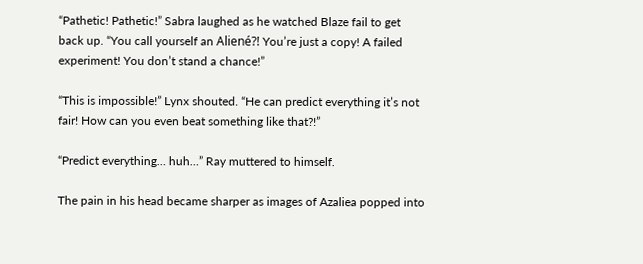“Pathetic! Pathetic!” Sabra laughed as he watched Blaze fail to get back up. “You call yourself an Aliené?! You’re just a copy! A failed experiment! You don’t stand a chance!”

“This is impossible!” Lynx shouted. “He can predict everything it’s not fair! How can you even beat something like that?!”

“Predict everything… huh…” Ray muttered to himself.

The pain in his head became sharper as images of Azaliea popped into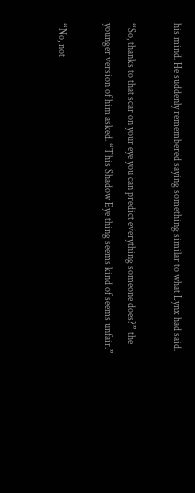his mind. He suddenly remembered saying something similar to what Lynx had said.

“So, thanks to that scar on your eye you can predict everything someone does?” the younger version of him asked. “This Shadow Eye thing seems kind of seems unfair.”

“No, not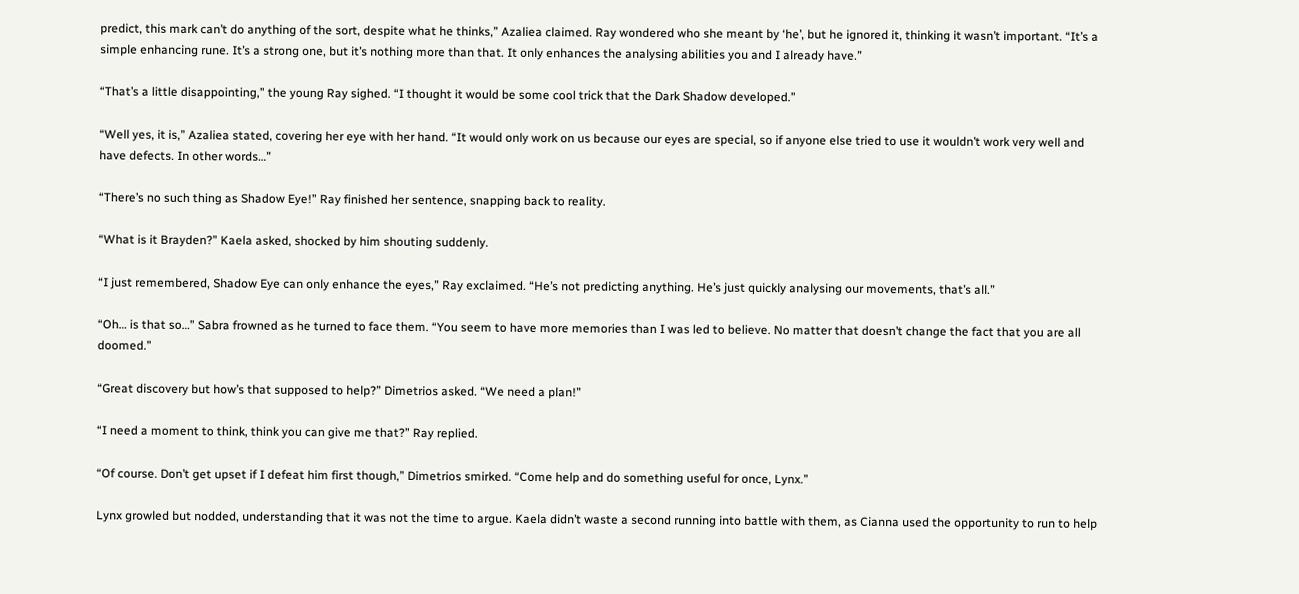predict, this mark can’t do anything of the sort, despite what he thinks,” Azaliea claimed. Ray wondered who she meant by ‘he’, but he ignored it, thinking it wasn’t important. “It’s a simple enhancing rune. It’s a strong one, but it’s nothing more than that. It only enhances the analysing abilities you and I already have.”

“That’s a little disappointing,” the young Ray sighed. “I thought it would be some cool trick that the Dark Shadow developed.”

“Well yes, it is,” Azaliea stated, covering her eye with her hand. “It would only work on us because our eyes are special, so if anyone else tried to use it wouldn’t work very well and have defects. In other words…”

“There’s no such thing as Shadow Eye!” Ray finished her sentence, snapping back to reality.

“What is it Brayden?” Kaela asked, shocked by him shouting suddenly.

“I just remembered, Shadow Eye can only enhance the eyes,” Ray exclaimed. “He’s not predicting anything. He’s just quickly analysing our movements, that’s all.”

“Oh… is that so…” Sabra frowned as he turned to face them. “You seem to have more memories than I was led to believe. No matter that doesn’t change the fact that you are all doomed.”

“Great discovery but how’s that supposed to help?” Dimetrios asked. “We need a plan!”

“I need a moment to think, think you can give me that?” Ray replied.

“Of course. Don’t get upset if I defeat him first though,” Dimetrios smirked. “Come help and do something useful for once, Lynx.”

Lynx growled but nodded, understanding that it was not the time to argue. Kaela didn’t waste a second running into battle with them, as Cianna used the opportunity to run to help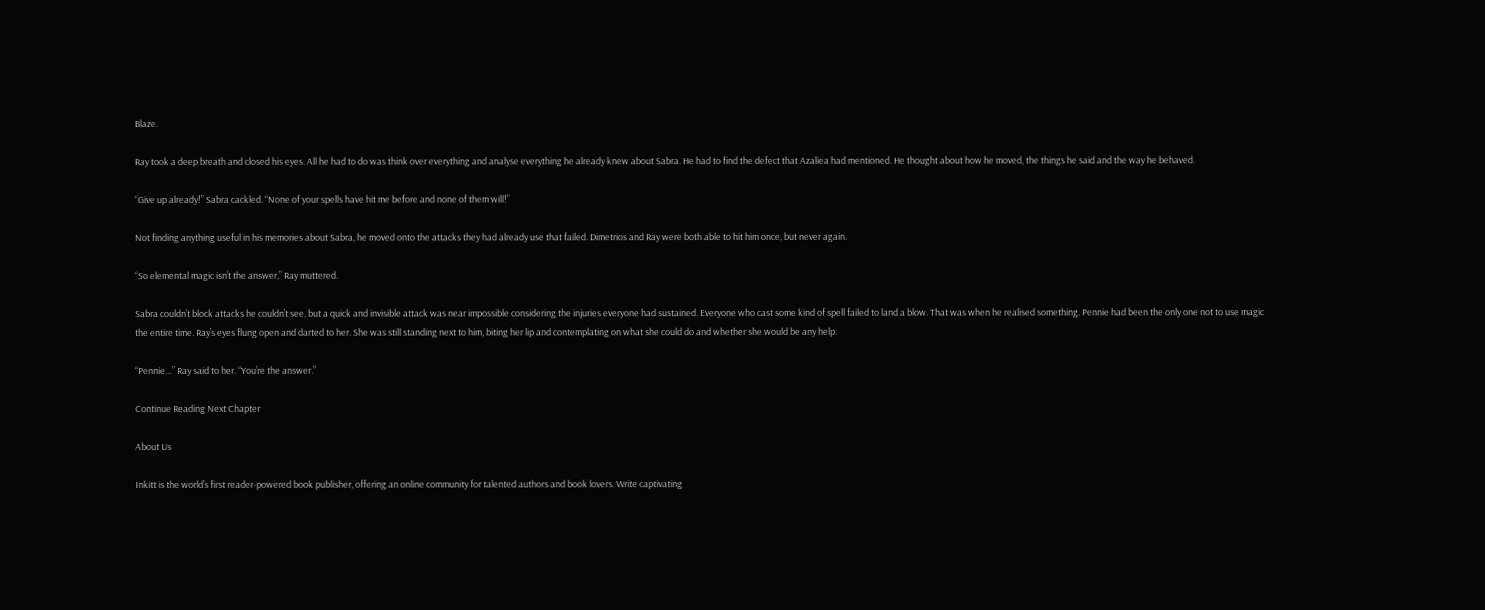Blaze.

Ray took a deep breath and closed his eyes. All he had to do was think over everything and analyse everything he already knew about Sabra. He had to find the defect that Azaliea had mentioned. He thought about how he moved, the things he said and the way he behaved.

“Give up already!” Sabra cackled. “None of your spells have hit me before and none of them will!”

Not finding anything useful in his memories about Sabra, he moved onto the attacks they had already use that failed. Dimetrios and Ray were both able to hit him once, but never again.

“So elemental magic isn’t the answer,” Ray muttered.

Sabra couldn’t block attacks he couldn’t see, but a quick and invisible attack was near impossible considering the injuries everyone had sustained. Everyone who cast some kind of spell failed to land a blow. That was when he realised something. Pennie had been the only one not to use magic the entire time. Ray’s eyes flung open and darted to her. She was still standing next to him, biting her lip and contemplating on what she could do and whether she would be any help.

“Pennie…” Ray said to her. “You’re the answer.”

Continue Reading Next Chapter

About Us

Inkitt is the world’s first reader-powered book publisher, offering an online community for talented authors and book lovers. Write captivating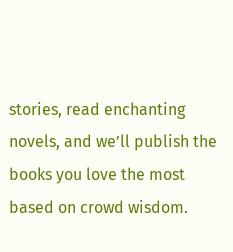stories, read enchanting novels, and we’ll publish the books you love the most based on crowd wisdom.